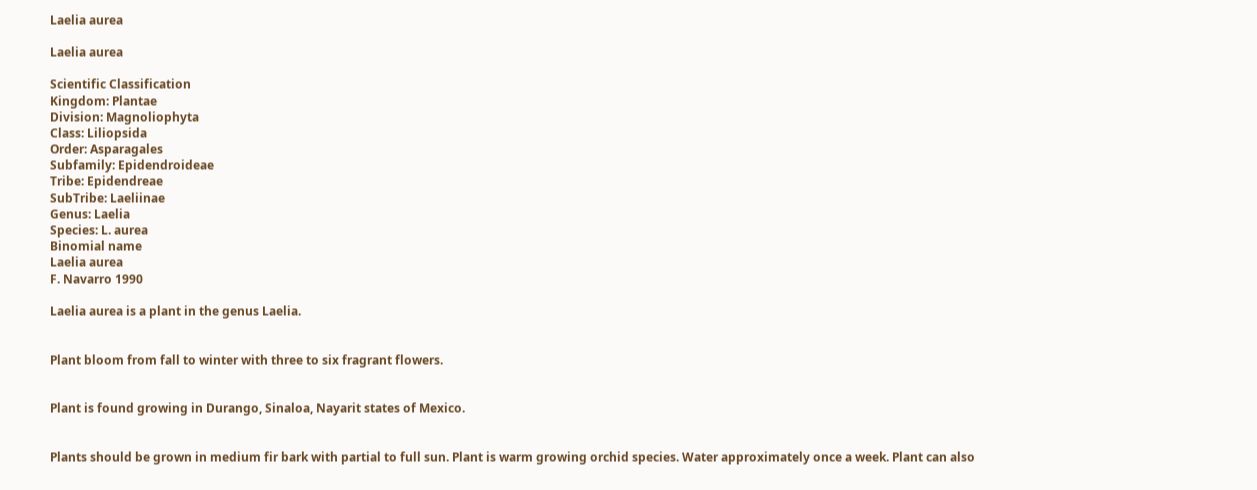Laelia aurea

Laelia aurea

Scientific Classification
Kingdom: Plantae
Division: Magnoliophyta
Class: Liliopsida
Order: Asparagales
Subfamily: Epidendroideae
Tribe: Epidendreae
SubTribe: Laeliinae
Genus: Laelia
Species: L. aurea
Binomial name
Laelia aurea
F. Navarro 1990

Laelia aurea is a plant in the genus Laelia.


Plant bloom from fall to winter with three to six fragrant flowers.


Plant is found growing in Durango, Sinaloa, Nayarit states of Mexico.


Plants should be grown in medium fir bark with partial to full sun. Plant is warm growing orchid species. Water approximately once a week. Plant can also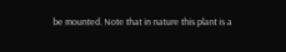be mounted. Note that in nature this plant is a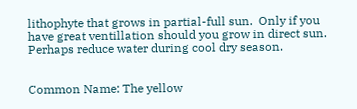lithophyte that grows in partial-full sun.  Only if you have great ventillation should you grow in direct sun. Perhaps reduce water during cool dry season.


Common Name: The yellow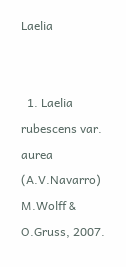Laelia


  1. Laelia rubescens var. aurea (A.V.Navarro) M.Wolff & O.Gruss, 2007.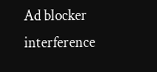Ad blocker interference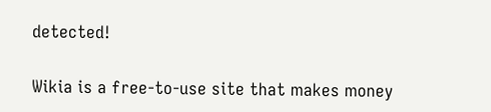detected!

Wikia is a free-to-use site that makes money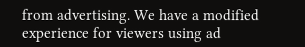from advertising. We have a modified experience for viewers using ad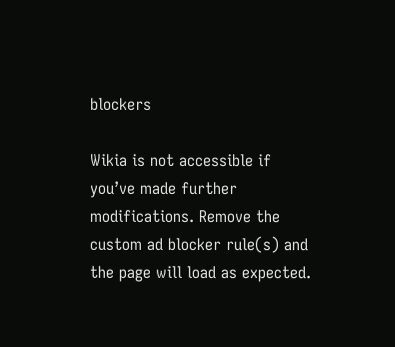blockers

Wikia is not accessible if you’ve made further modifications. Remove the custom ad blocker rule(s) and the page will load as expected.